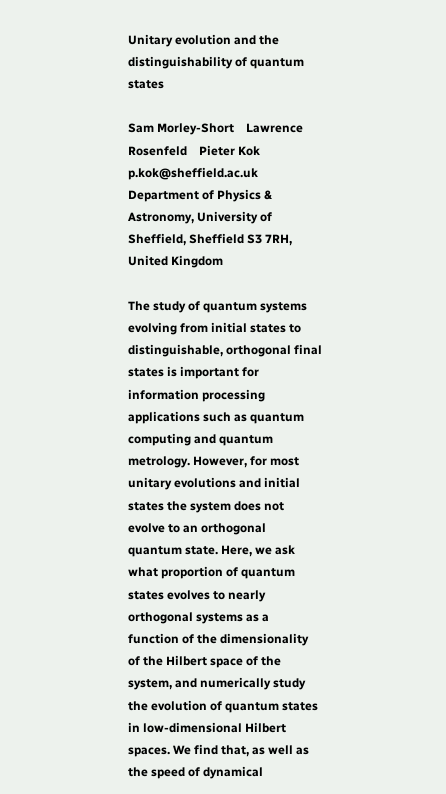Unitary evolution and the distinguishability of quantum states

Sam Morley-Short    Lawrence Rosenfeld    Pieter Kok p.kok@sheffield.ac.uk Department of Physics & Astronomy, University of Sheffield, Sheffield S3 7RH, United Kingdom

The study of quantum systems evolving from initial states to distinguishable, orthogonal final states is important for information processing applications such as quantum computing and quantum metrology. However, for most unitary evolutions and initial states the system does not evolve to an orthogonal quantum state. Here, we ask what proportion of quantum states evolves to nearly orthogonal systems as a function of the dimensionality of the Hilbert space of the system, and numerically study the evolution of quantum states in low-dimensional Hilbert spaces. We find that, as well as the speed of dynamical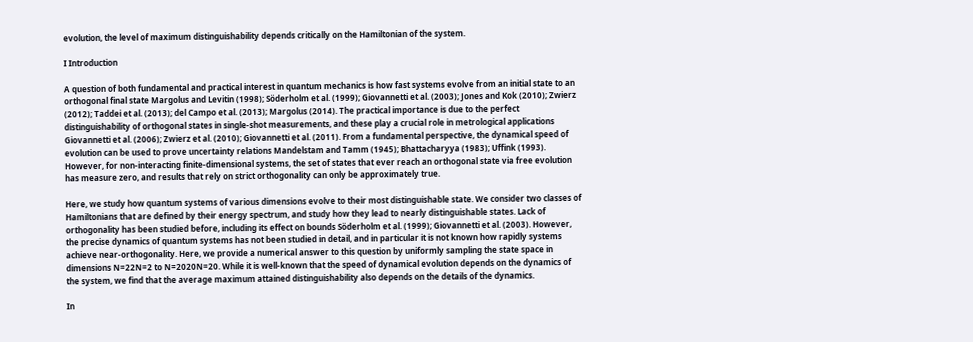evolution, the level of maximum distinguishability depends critically on the Hamiltonian of the system.

I Introduction

A question of both fundamental and practical interest in quantum mechanics is how fast systems evolve from an initial state to an orthogonal final state Margolus and Levitin (1998); Söderholm et al. (1999); Giovannetti et al. (2003); Jones and Kok (2010); Zwierz (2012); Taddei et al. (2013); del Campo et al. (2013); Margolus (2014). The practical importance is due to the perfect distinguishability of orthogonal states in single-shot measurements, and these play a crucial role in metrological applications Giovannetti et al. (2006); Zwierz et al. (2010); Giovannetti et al. (2011). From a fundamental perspective, the dynamical speed of evolution can be used to prove uncertainty relations Mandelstam and Tamm (1945); Bhattacharyya (1983); Uffink (1993). However, for non-interacting finite-dimensional systems, the set of states that ever reach an orthogonal state via free evolution has measure zero, and results that rely on strict orthogonality can only be approximately true.

Here, we study how quantum systems of various dimensions evolve to their most distinguishable state. We consider two classes of Hamiltonians that are defined by their energy spectrum, and study how they lead to nearly distinguishable states. Lack of orthogonality has been studied before, including its effect on bounds Söderholm et al. (1999); Giovannetti et al. (2003). However, the precise dynamics of quantum systems has not been studied in detail, and in particular it is not known how rapidly systems achieve near-orthogonality. Here, we provide a numerical answer to this question by uniformly sampling the state space in dimensions N=22N=2 to N=2020N=20. While it is well-known that the speed of dynamical evolution depends on the dynamics of the system, we find that the average maximum attained distinguishability also depends on the details of the dynamics.

In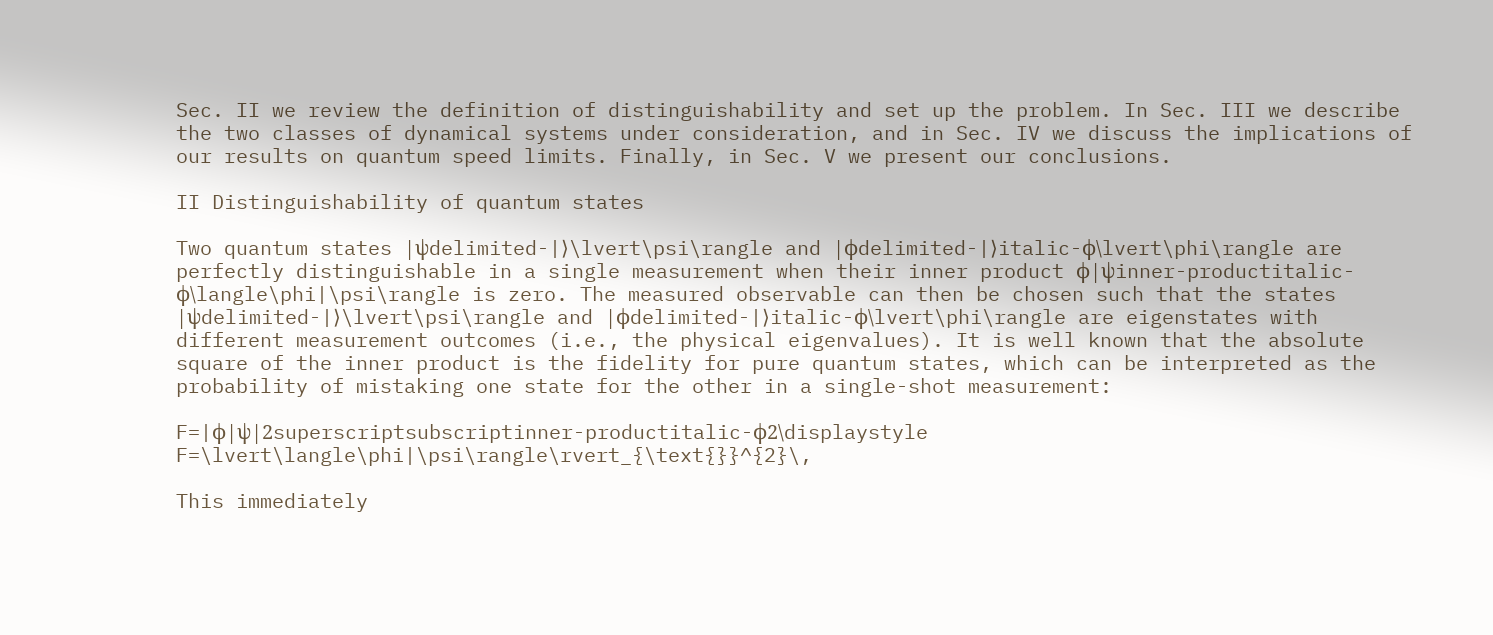Sec. II we review the definition of distinguishability and set up the problem. In Sec. III we describe the two classes of dynamical systems under consideration, and in Sec. IV we discuss the implications of our results on quantum speed limits. Finally, in Sec. V we present our conclusions.

II Distinguishability of quantum states

Two quantum states |ψdelimited-|⟩\lvert\psi\rangle and |ϕdelimited-|⟩italic-ϕ\lvert\phi\rangle are perfectly distinguishable in a single measurement when their inner product ϕ|ψinner-productitalic-ϕ\langle\phi|\psi\rangle is zero. The measured observable can then be chosen such that the states |ψdelimited-|⟩\lvert\psi\rangle and |ϕdelimited-|⟩italic-ϕ\lvert\phi\rangle are eigenstates with different measurement outcomes (i.e., the physical eigenvalues). It is well known that the absolute square of the inner product is the fidelity for pure quantum states, which can be interpreted as the probability of mistaking one state for the other in a single-shot measurement:

F=|ϕ|ψ|2superscriptsubscriptinner-productitalic-ϕ2\displaystyle F=\lvert\langle\phi|\psi\rangle\rvert_{\text{}}^{2}\,

This immediately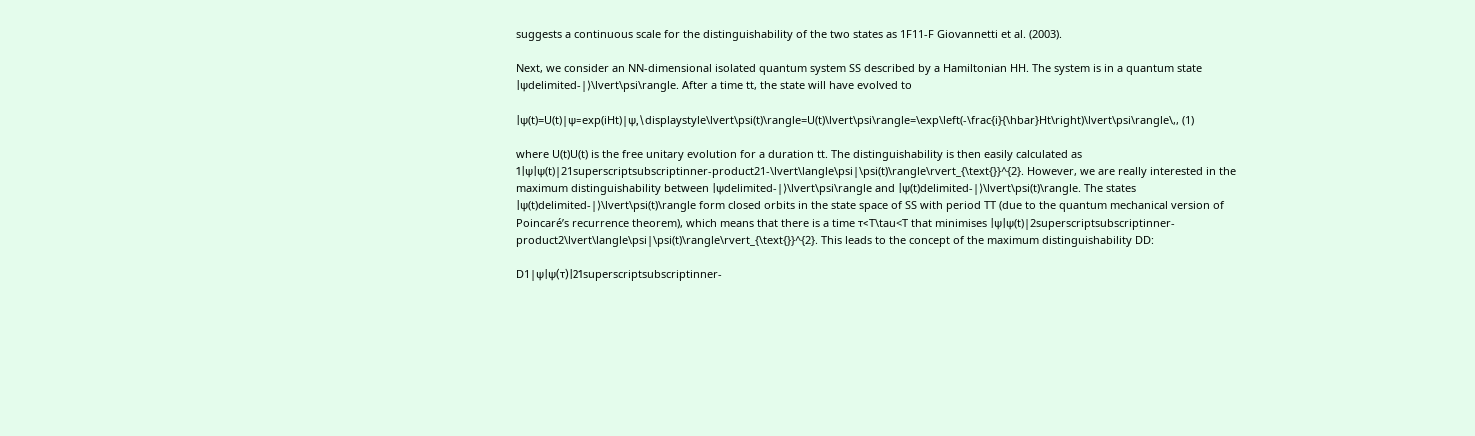suggests a continuous scale for the distinguishability of the two states as 1F11-F Giovannetti et al. (2003).

Next, we consider an NN-dimensional isolated quantum system SS described by a Hamiltonian HH. The system is in a quantum state |ψdelimited-|⟩\lvert\psi\rangle. After a time tt, the state will have evolved to

|ψ(t)=U(t)|ψ=exp(iHt)|ψ,\displaystyle\lvert\psi(t)\rangle=U(t)\lvert\psi\rangle=\exp\left(-\frac{i}{\hbar}Ht\right)\lvert\psi\rangle\,, (1)

where U(t)U(t) is the free unitary evolution for a duration tt. The distinguishability is then easily calculated as 1|ψ|ψ(t)|21superscriptsubscriptinner-product21-\lvert\langle\psi|\psi(t)\rangle\rvert_{\text{}}^{2}. However, we are really interested in the maximum distinguishability between |ψdelimited-|⟩\lvert\psi\rangle and |ψ(t)delimited-|⟩\lvert\psi(t)\rangle. The states |ψ(t)delimited-|⟩\lvert\psi(t)\rangle form closed orbits in the state space of SS with period TT (due to the quantum mechanical version of Poincaré’s recurrence theorem), which means that there is a time τ<T\tau<T that minimises |ψ|ψ(t)|2superscriptsubscriptinner-product2\lvert\langle\psi|\psi(t)\rangle\rvert_{\text{}}^{2}. This leads to the concept of the maximum distinguishability DD:

D1|ψ|ψ(τ)|21superscriptsubscriptinner-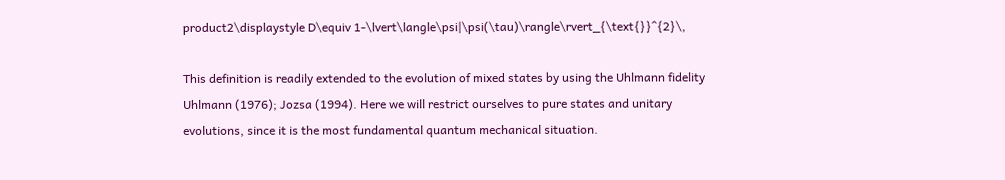product2\displaystyle D\equiv 1-\lvert\langle\psi|\psi(\tau)\rangle\rvert_{\text{}}^{2}\,

This definition is readily extended to the evolution of mixed states by using the Uhlmann fidelity Uhlmann (1976); Jozsa (1994). Here we will restrict ourselves to pure states and unitary evolutions, since it is the most fundamental quantum mechanical situation.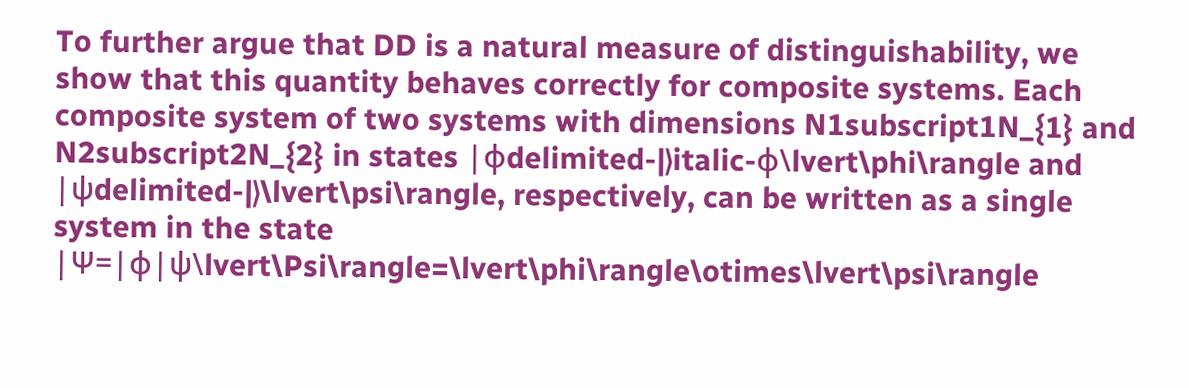To further argue that DD is a natural measure of distinguishability, we show that this quantity behaves correctly for composite systems. Each composite system of two systems with dimensions N1subscript1N_{1} and N2subscript2N_{2} in states |ϕdelimited-|⟩italic-ϕ\lvert\phi\rangle and |ψdelimited-|⟩\lvert\psi\rangle, respectively, can be written as a single system in the state |Ψ=|ϕ|ψ\lvert\Psi\rangle=\lvert\phi\rangle\otimes\lvert\psi\rangle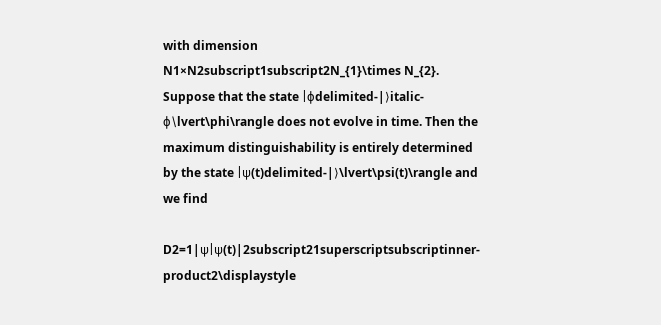with dimension N1×N2subscript1subscript2N_{1}\times N_{2}. Suppose that the state |ϕdelimited-|⟩italic-ϕ\lvert\phi\rangle does not evolve in time. Then the maximum distinguishability is entirely determined by the state |ψ(t)delimited-|⟩\lvert\psi(t)\rangle and we find

D2=1|ψ|ψ(t)|2subscript21superscriptsubscriptinner-product2\displaystyle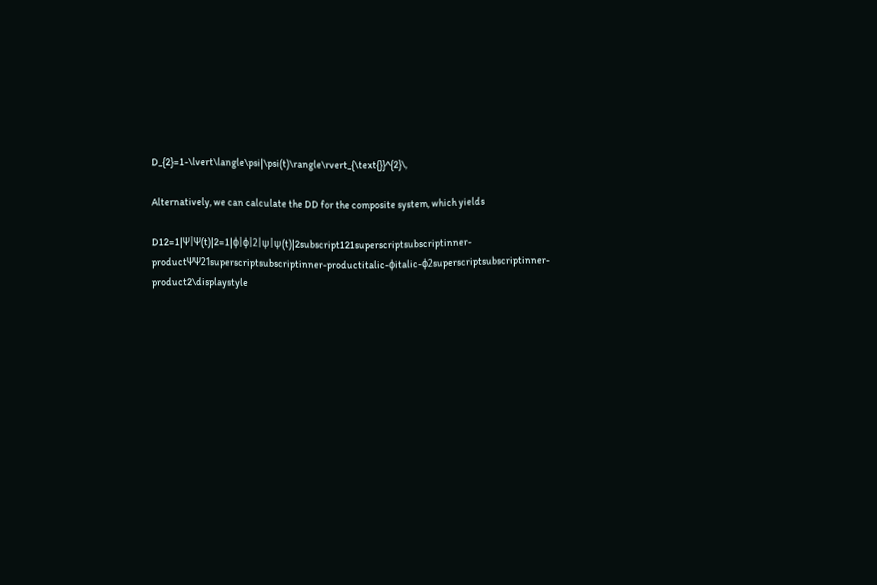D_{2}=1-\lvert\langle\psi|\psi(t)\rangle\rvert_{\text{}}^{2}\,

Alternatively, we can calculate the DD for the composite system, which yields

D12=1|Ψ|Ψ(t)|2=1|ϕ|ϕ|2|ψ|ψ(t)|2subscript121superscriptsubscriptinner-productΨΨ21superscriptsubscriptinner-productitalic-ϕitalic-ϕ2superscriptsubscriptinner-product2\displaystyle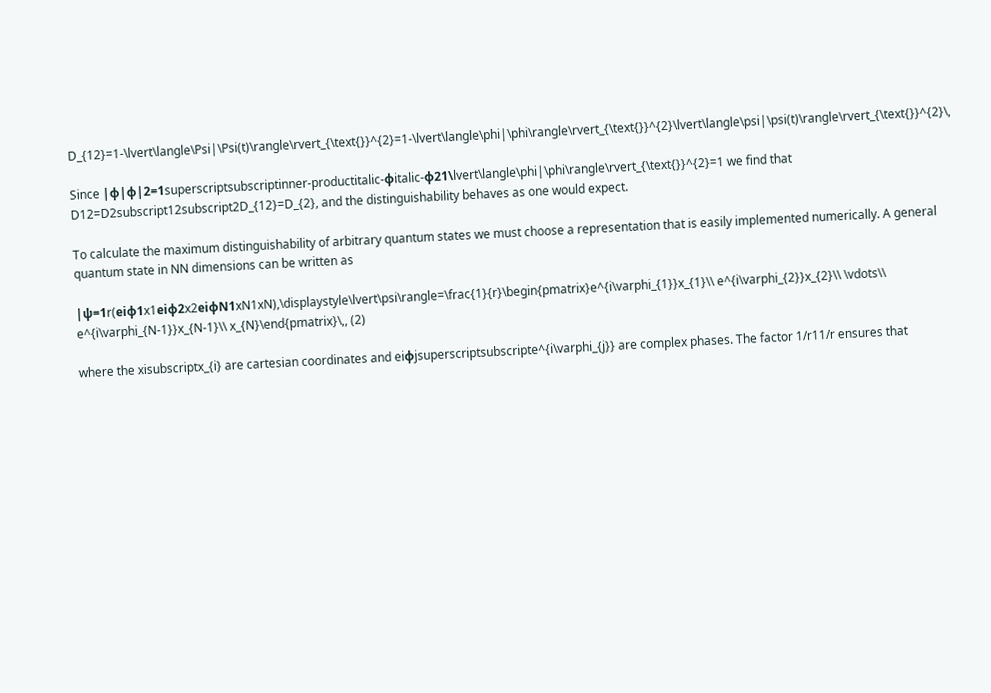D_{12}=1-\lvert\langle\Psi|\Psi(t)\rangle\rvert_{\text{}}^{2}=1-\lvert\langle\phi|\phi\rangle\rvert_{\text{}}^{2}\lvert\langle\psi|\psi(t)\rangle\rvert_{\text{}}^{2}\,

Since |ϕ|ϕ|2=1superscriptsubscriptinner-productitalic-ϕitalic-ϕ21\lvert\langle\phi|\phi\rangle\rvert_{\text{}}^{2}=1 we find that D12=D2subscript12subscript2D_{12}=D_{2}, and the distinguishability behaves as one would expect.

To calculate the maximum distinguishability of arbitrary quantum states we must choose a representation that is easily implemented numerically. A general quantum state in NN dimensions can be written as

|ψ=1r(eiφ1x1eiφ2x2eiφN1xN1xN),\displaystyle\lvert\psi\rangle=\frac{1}{r}\begin{pmatrix}e^{i\varphi_{1}}x_{1}\\ e^{i\varphi_{2}}x_{2}\\ \vdots\\ e^{i\varphi_{N-1}}x_{N-1}\\ x_{N}\end{pmatrix}\,, (2)

where the xisubscriptx_{i} are cartesian coordinates and eiφjsuperscriptsubscripte^{i\varphi_{j}} are complex phases. The factor 1/r11/r ensures that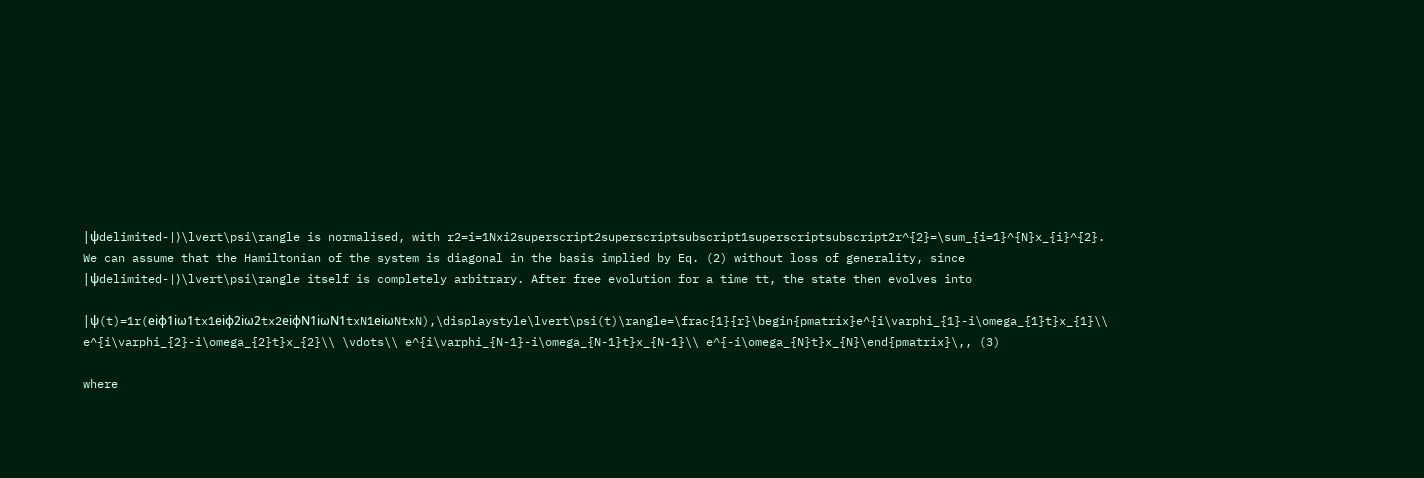|ψdelimited-|⟩\lvert\psi\rangle is normalised, with r2=i=1Nxi2superscript2superscriptsubscript1superscriptsubscript2r^{2}=\sum_{i=1}^{N}x_{i}^{2}. We can assume that the Hamiltonian of the system is diagonal in the basis implied by Eq. (2) without loss of generality, since |ψdelimited-|⟩\lvert\psi\rangle itself is completely arbitrary. After free evolution for a time tt, the state then evolves into

|ψ(t)=1r(eiφ1iω1tx1eiφ2iω2tx2eiφN1iωN1txN1eiωNtxN),\displaystyle\lvert\psi(t)\rangle=\frac{1}{r}\begin{pmatrix}e^{i\varphi_{1}-i\omega_{1}t}x_{1}\\ e^{i\varphi_{2}-i\omega_{2}t}x_{2}\\ \vdots\\ e^{i\varphi_{N-1}-i\omega_{N-1}t}x_{N-1}\\ e^{-i\omega_{N}t}x_{N}\end{pmatrix}\,, (3)

where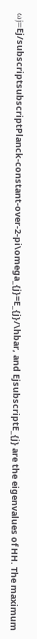ωj=Ej/subscriptsubscriptPlanck-constant-over-2-pi\omega_{j}=E_{j}/\hbar, and EjsubscriptE_{j} are the eigenvalues of HH. The maximum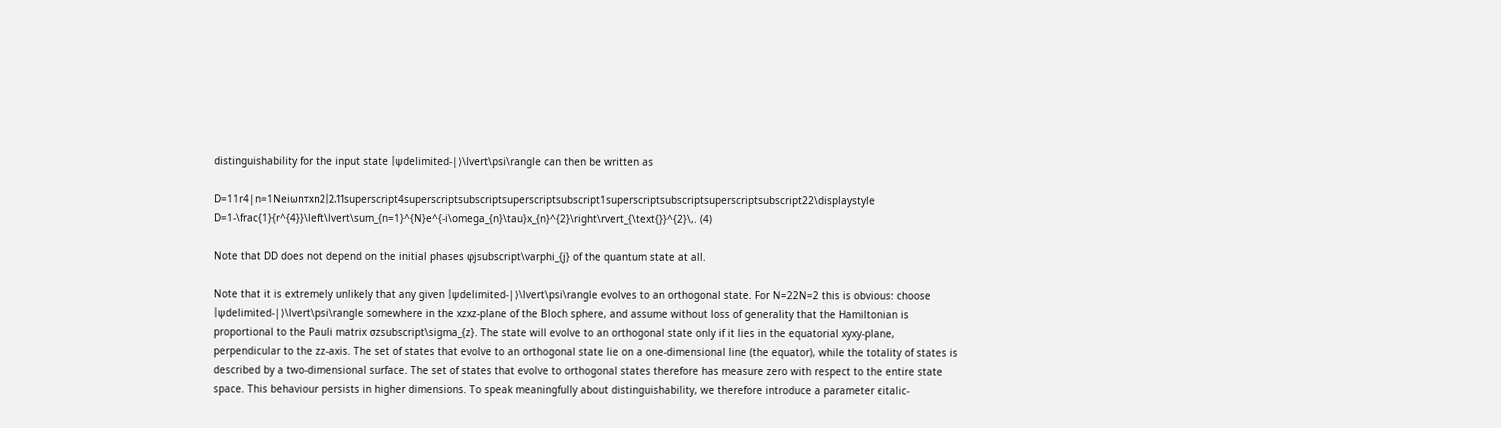distinguishability for the input state |ψdelimited-|⟩\lvert\psi\rangle can then be written as

D=11r4|n=1Neiωnτxn2|2.11superscript4superscriptsubscriptsuperscriptsubscript1superscriptsubscriptsuperscriptsubscript22\displaystyle D=1-\frac{1}{r^{4}}\left\lvert\sum_{n=1}^{N}e^{-i\omega_{n}\tau}x_{n}^{2}\right\rvert_{\text{}}^{2}\,. (4)

Note that DD does not depend on the initial phases φjsubscript\varphi_{j} of the quantum state at all.

Note that it is extremely unlikely that any given |ψdelimited-|⟩\lvert\psi\rangle evolves to an orthogonal state. For N=22N=2 this is obvious: choose |ψdelimited-|⟩\lvert\psi\rangle somewhere in the xzxz-plane of the Bloch sphere, and assume without loss of generality that the Hamiltonian is proportional to the Pauli matrix σzsubscript\sigma_{z}. The state will evolve to an orthogonal state only if it lies in the equatorial xyxy-plane, perpendicular to the zz-axis. The set of states that evolve to an orthogonal state lie on a one-dimensional line (the equator), while the totality of states is described by a two-dimensional surface. The set of states that evolve to orthogonal states therefore has measure zero with respect to the entire state space. This behaviour persists in higher dimensions. To speak meaningfully about distinguishability, we therefore introduce a parameter ϵitalic-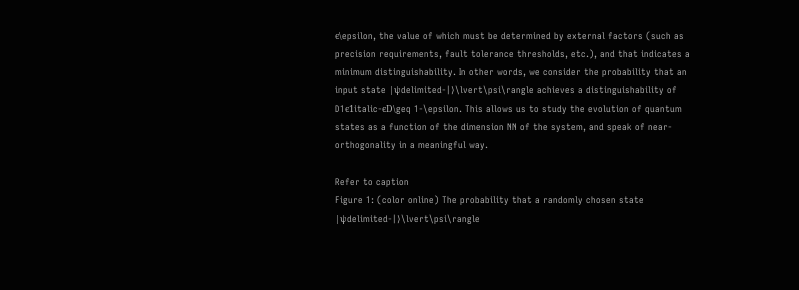ϵ\epsilon, the value of which must be determined by external factors (such as precision requirements, fault tolerance thresholds, etc.), and that indicates a minimum distinguishability. In other words, we consider the probability that an input state |ψdelimited-|⟩\lvert\psi\rangle achieves a distinguishability of D1ϵ1italic-ϵD\geq 1-\epsilon. This allows us to study the evolution of quantum states as a function of the dimension NN of the system, and speak of near-orthogonality in a meaningful way.

Refer to caption
Figure 1: (color online) The probability that a randomly chosen state |ψdelimited-|⟩\lvert\psi\rangle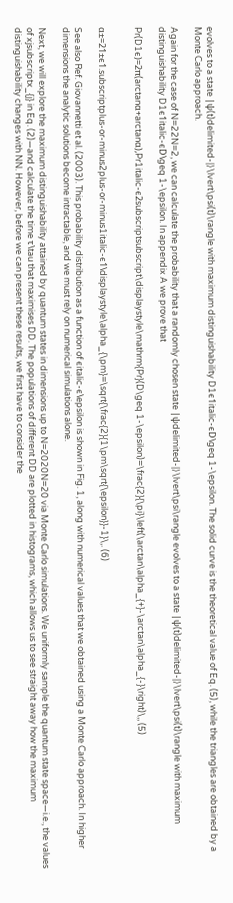evolves to a state |ψ(t)delimited-|⟩\lvert\psi(t)\rangle with maximum distinguishability D1ϵ1italic-ϵD\geq 1-\epsilon. The solid curve is the theoretical value of Eq. (5), while the triangles are obtained by a Monte Carlo approach.

Again for the case of N=22N=2, we can calculate the probability that a randomly chosen state |ψdelimited-|⟩\lvert\psi\rangle evolves to a state |ψ(t)delimited-|⟩\lvert\psi(t)\rangle with maximum distinguishability D1ϵ1italic-ϵD\geq 1-\epsilon. In appendix A we prove that

Pr(D1ϵ)=2π(arctanα+arctanα),Pr1italic-ϵ2subscriptsubscript\displaystyle\mathrm{Pr}(D\geq 1-\epsilon)=\frac{2}{\pi}\left(\arctan\alpha_{+}-\arctan\alpha_{-}\right)\,, (5)


α±=21±ϵ1.subscriptplus-or-minus2plus-or-minus1italic-ϵ1\displaystyle\alpha_{\pm}=\sqrt{\frac{2}{1\pm\sqrt{\epsilon}}-1}\,. (6)

See also Ref. Giovannetti et al. (2003). This probability distribution as a function of ϵitalic-ϵ\epsilon is shown in Fig. 1, along with numerical values that we obtained using a Monte Carlo approach. In higher dimensions the analytic solutions become intractable, and we must rely on numerical simulations alone.

Next, we will explore the maximum distinguishability attained by quantum states in dimensions up to N=2020N=20 via Monte Carlo simulations. We uniformly sample the quantum state space—i.e., the values of xjsubscriptx_{j} in Eq. (2)—and calculate the time τ\tau that maximises DD. The populations of different DD are plotted in histograms, which allows us to see straight away how the maximum distinguishability changes with NN. However, before we can present these results, we first have to consider the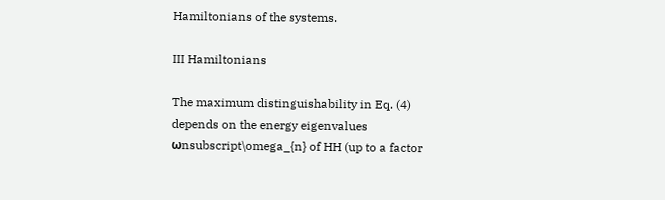Hamiltonians of the systems.

III Hamiltonians

The maximum distinguishability in Eq. (4) depends on the energy eigenvalues ωnsubscript\omega_{n} of HH (up to a factor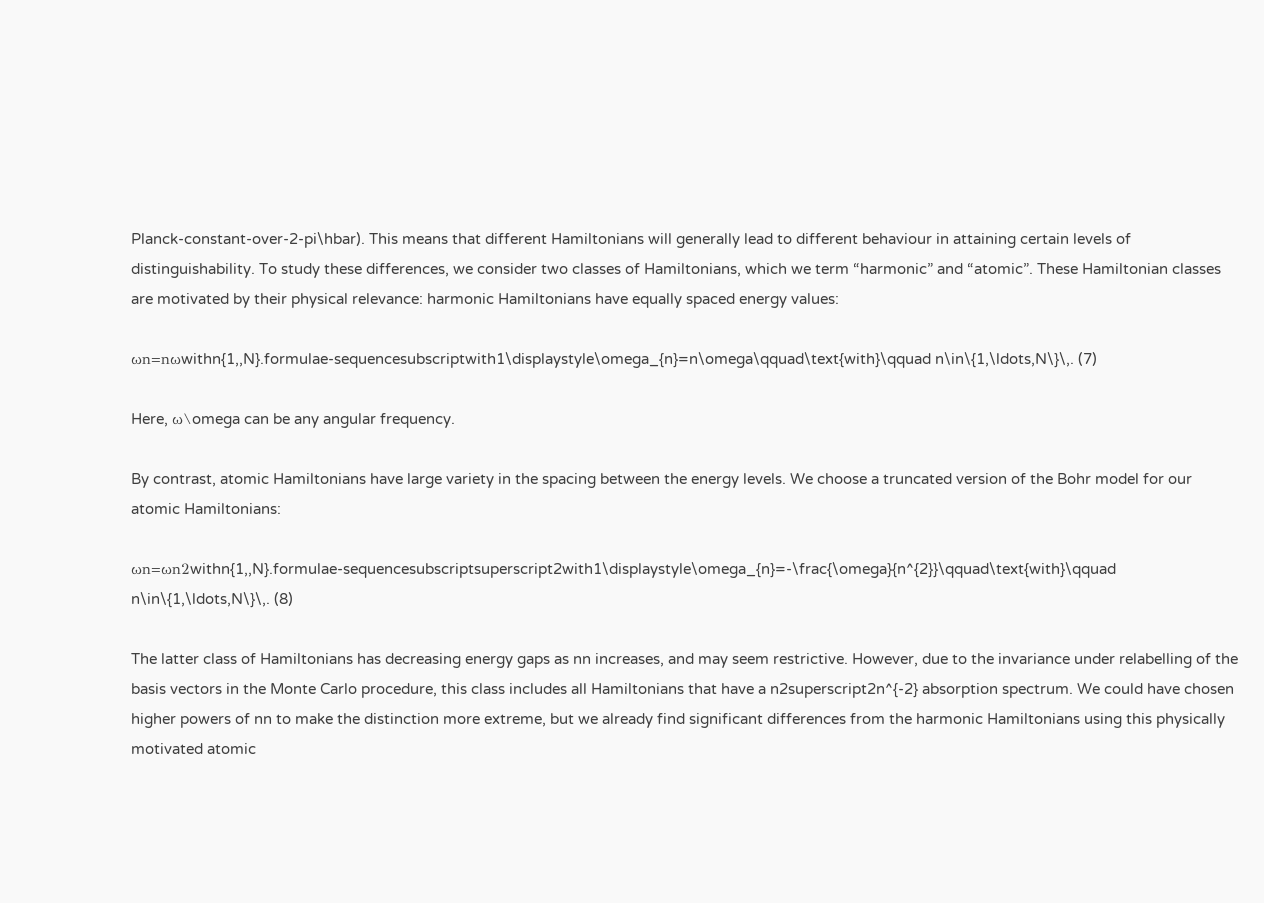Planck-constant-over-2-pi\hbar). This means that different Hamiltonians will generally lead to different behaviour in attaining certain levels of distinguishability. To study these differences, we consider two classes of Hamiltonians, which we term “harmonic” and “atomic”. These Hamiltonian classes are motivated by their physical relevance: harmonic Hamiltonians have equally spaced energy values:

ωn=nωwithn{1,,N}.formulae-sequencesubscriptwith1\displaystyle\omega_{n}=n\omega\qquad\text{with}\qquad n\in\{1,\ldots,N\}\,. (7)

Here, ω\omega can be any angular frequency.

By contrast, atomic Hamiltonians have large variety in the spacing between the energy levels. We choose a truncated version of the Bohr model for our atomic Hamiltonians:

ωn=ωn2withn{1,,N}.formulae-sequencesubscriptsuperscript2with1\displaystyle\omega_{n}=-\frac{\omega}{n^{2}}\qquad\text{with}\qquad n\in\{1,\ldots,N\}\,. (8)

The latter class of Hamiltonians has decreasing energy gaps as nn increases, and may seem restrictive. However, due to the invariance under relabelling of the basis vectors in the Monte Carlo procedure, this class includes all Hamiltonians that have a n2superscript2n^{-2} absorption spectrum. We could have chosen higher powers of nn to make the distinction more extreme, but we already find significant differences from the harmonic Hamiltonians using this physically motivated atomic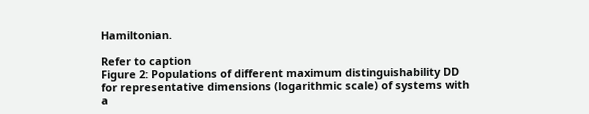Hamiltonian.

Refer to caption
Figure 2: Populations of different maximum distinguishability DD for representative dimensions (logarithmic scale) of systems with a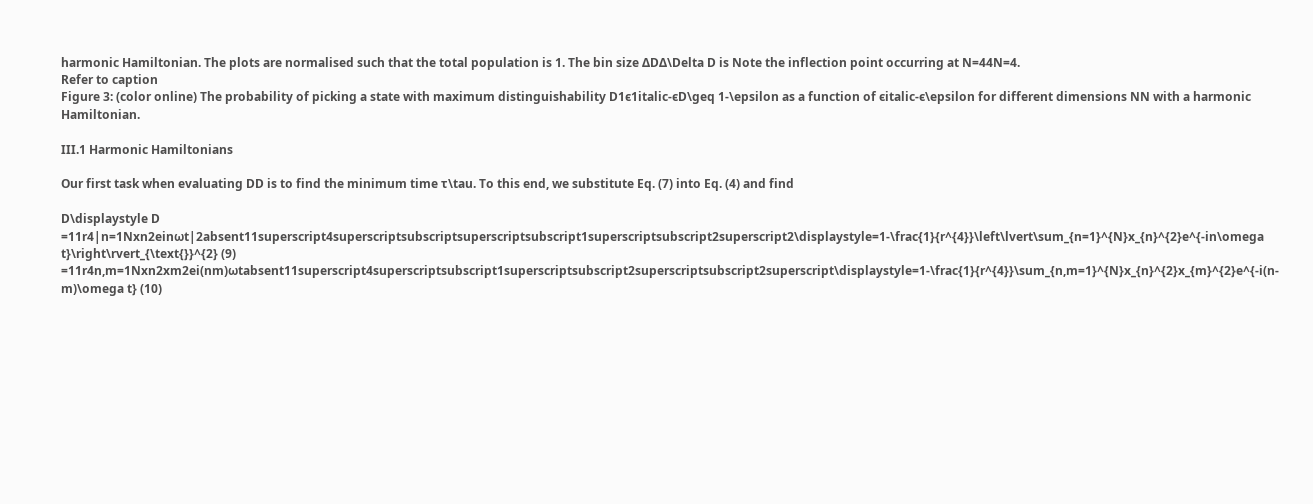harmonic Hamiltonian. The plots are normalised such that the total population is 1. The bin size ΔDΔ\Delta D is Note the inflection point occurring at N=44N=4.
Refer to caption
Figure 3: (color online) The probability of picking a state with maximum distinguishability D1ϵ1italic-ϵD\geq 1-\epsilon as a function of ϵitalic-ϵ\epsilon for different dimensions NN with a harmonic Hamiltonian.

III.1 Harmonic Hamiltonians

Our first task when evaluating DD is to find the minimum time τ\tau. To this end, we substitute Eq. (7) into Eq. (4) and find

D\displaystyle D =11r4|n=1Nxn2einωt|2absent11superscript4superscriptsubscriptsuperscriptsubscript1superscriptsubscript2superscript2\displaystyle=1-\frac{1}{r^{4}}\left\lvert\sum_{n=1}^{N}x_{n}^{2}e^{-in\omega t}\right\rvert_{\text{}}^{2} (9)
=11r4n,m=1Nxn2xm2ei(nm)ωtabsent11superscript4superscriptsubscript1superscriptsubscript2superscriptsubscript2superscript\displaystyle=1-\frac{1}{r^{4}}\sum_{n,m=1}^{N}x_{n}^{2}x_{m}^{2}e^{-i(n-m)\omega t} (10)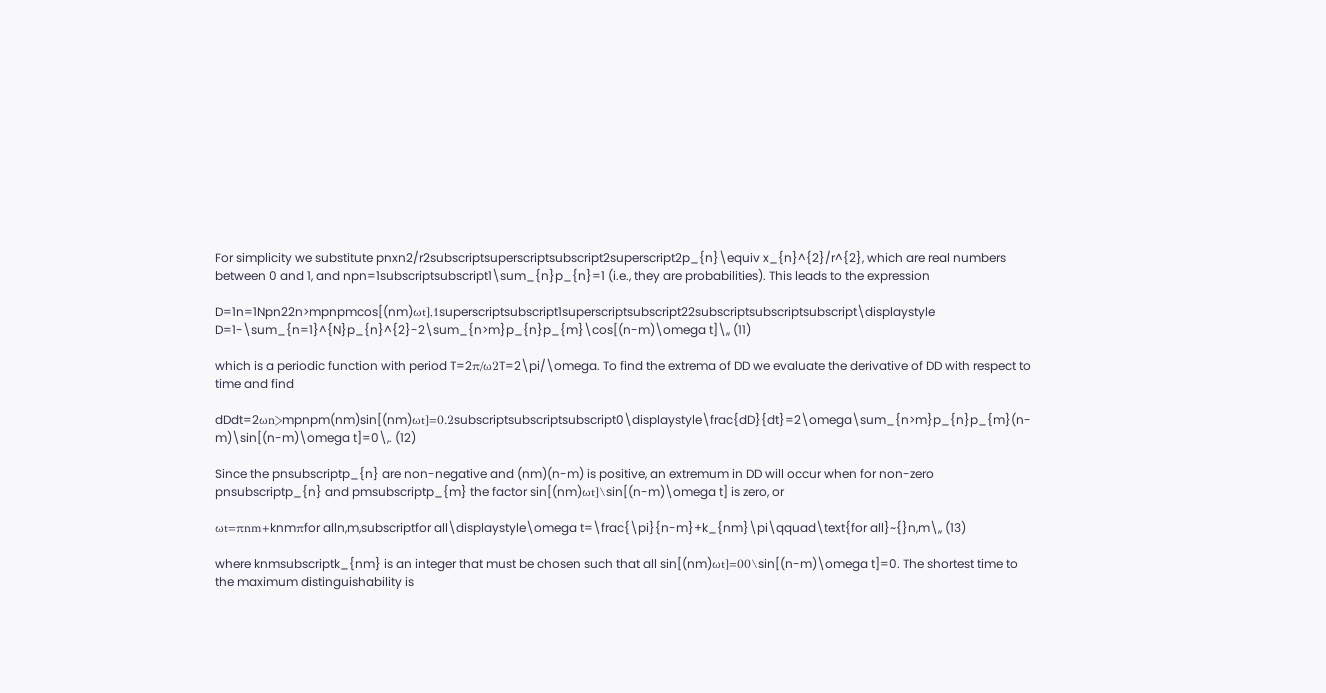For simplicity we substitute pnxn2/r2subscriptsuperscriptsubscript2superscript2p_{n}\equiv x_{n}^{2}/r^{2}, which are real numbers between 0 and 1, and npn=1subscriptsubscript1\sum_{n}p_{n}=1 (i.e., they are probabilities). This leads to the expression

D=1n=1Npn22n>mpnpmcos[(nm)ωt],1superscriptsubscript1superscriptsubscript22subscriptsubscriptsubscript\displaystyle D=1-\sum_{n=1}^{N}p_{n}^{2}-2\sum_{n>m}p_{n}p_{m}\cos[(n-m)\omega t]\,, (11)

which is a periodic function with period T=2π/ω2T=2\pi/\omega. To find the extrema of DD we evaluate the derivative of DD with respect to time and find

dDdt=2ωn>mpnpm(nm)sin[(nm)ωt]=0.2subscriptsubscriptsubscript0\displaystyle\frac{dD}{dt}=2\omega\sum_{n>m}p_{n}p_{m}(n-m)\sin[(n-m)\omega t]=0\,. (12)

Since the pnsubscriptp_{n} are non-negative and (nm)(n-m) is positive, an extremum in DD will occur when for non-zero pnsubscriptp_{n} and pmsubscriptp_{m} the factor sin[(nm)ωt]\sin[(n-m)\omega t] is zero, or

ωt=πnm+knmπfor alln,m,subscriptfor all\displaystyle\omega t=\frac{\pi}{n-m}+k_{nm}\pi\qquad\text{for all}~{}n,m\,, (13)

where knmsubscriptk_{nm} is an integer that must be chosen such that all sin[(nm)ωt]=00\sin[(n-m)\omega t]=0. The shortest time to the maximum distinguishability is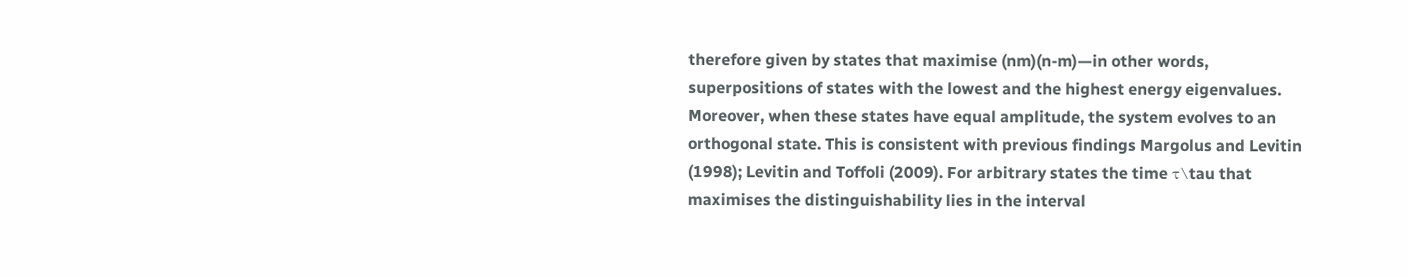therefore given by states that maximise (nm)(n-m)—in other words, superpositions of states with the lowest and the highest energy eigenvalues. Moreover, when these states have equal amplitude, the system evolves to an orthogonal state. This is consistent with previous findings Margolus and Levitin (1998); Levitin and Toffoli (2009). For arbitrary states the time τ\tau that maximises the distinguishability lies in the interval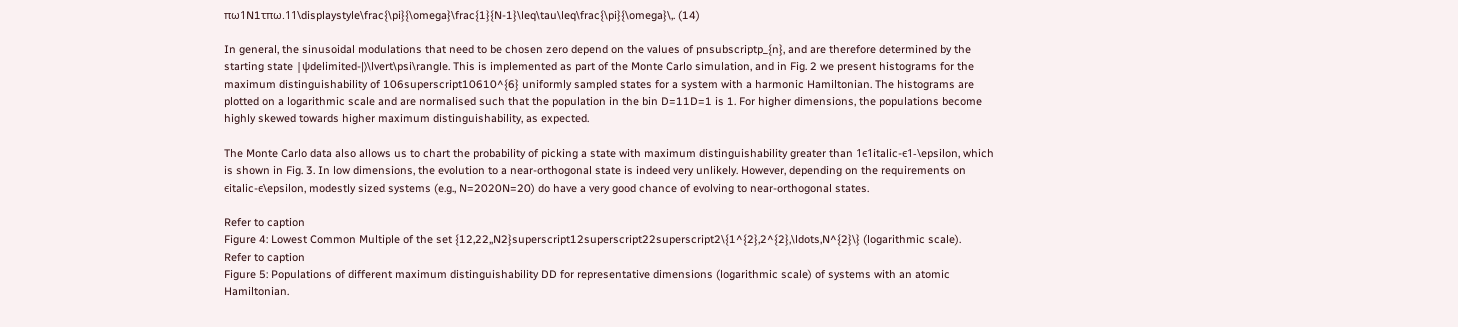πω1N1τπω.11\displaystyle\frac{\pi}{\omega}\frac{1}{N-1}\leq\tau\leq\frac{\pi}{\omega}\,. (14)

In general, the sinusoidal modulations that need to be chosen zero depend on the values of pnsubscriptp_{n}, and are therefore determined by the starting state |ψdelimited-|⟩\lvert\psi\rangle. This is implemented as part of the Monte Carlo simulation, and in Fig. 2 we present histograms for the maximum distinguishability of 106superscript10610^{6} uniformly sampled states for a system with a harmonic Hamiltonian. The histograms are plotted on a logarithmic scale and are normalised such that the population in the bin D=11D=1 is 1. For higher dimensions, the populations become highly skewed towards higher maximum distinguishability, as expected.

The Monte Carlo data also allows us to chart the probability of picking a state with maximum distinguishability greater than 1ϵ1italic-ϵ1-\epsilon, which is shown in Fig. 3. In low dimensions, the evolution to a near-orthogonal state is indeed very unlikely. However, depending on the requirements on ϵitalic-ϵ\epsilon, modestly sized systems (e.g., N=2020N=20) do have a very good chance of evolving to near-orthogonal states.

Refer to caption
Figure 4: Lowest Common Multiple of the set {12,22,,N2}superscript12superscript22superscript2\{1^{2},2^{2},\ldots,N^{2}\} (logarithmic scale).
Refer to caption
Figure 5: Populations of different maximum distinguishability DD for representative dimensions (logarithmic scale) of systems with an atomic Hamiltonian.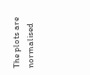The plots are normalised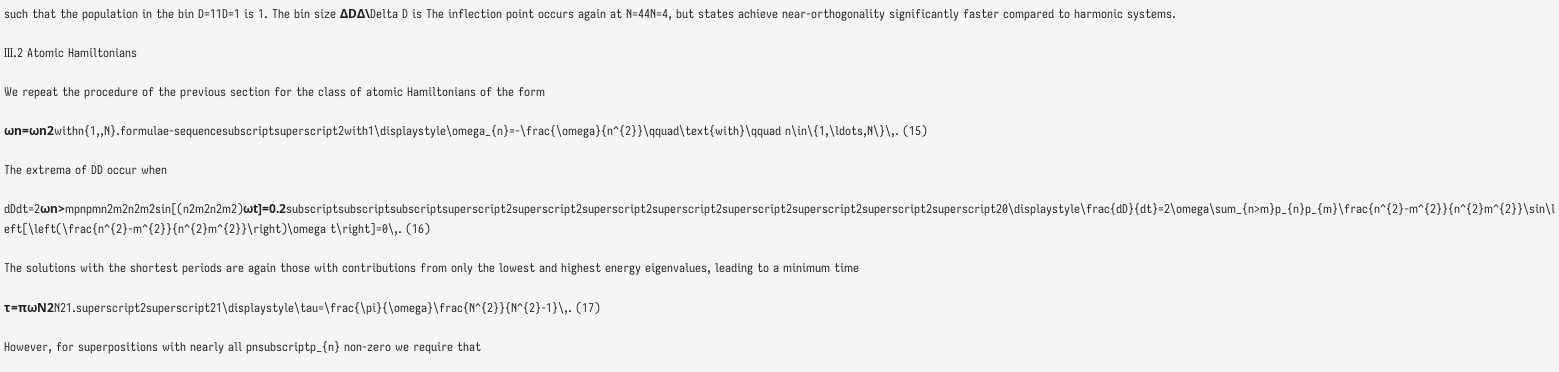such that the population in the bin D=11D=1 is 1. The bin size ΔDΔ\Delta D is The inflection point occurs again at N=44N=4, but states achieve near-orthogonality significantly faster compared to harmonic systems.

III.2 Atomic Hamiltonians

We repeat the procedure of the previous section for the class of atomic Hamiltonians of the form

ωn=ωn2withn{1,,N}.formulae-sequencesubscriptsuperscript2with1\displaystyle\omega_{n}=-\frac{\omega}{n^{2}}\qquad\text{with}\qquad n\in\{1,\ldots,N\}\,. (15)

The extrema of DD occur when

dDdt=2ωn>mpnpmn2m2n2m2sin[(n2m2n2m2)ωt]=0.2subscriptsubscriptsubscriptsuperscript2superscript2superscript2superscript2superscript2superscript2superscript2superscript20\displaystyle\frac{dD}{dt}=2\omega\sum_{n>m}p_{n}p_{m}\frac{n^{2}-m^{2}}{n^{2}m^{2}}\sin\left[\left(\frac{n^{2}-m^{2}}{n^{2}m^{2}}\right)\omega t\right]=0\,. (16)

The solutions with the shortest periods are again those with contributions from only the lowest and highest energy eigenvalues, leading to a minimum time

τ=πωN2N21.superscript2superscript21\displaystyle\tau=\frac{\pi}{\omega}\frac{N^{2}}{N^{2}-1}\,. (17)

However, for superpositions with nearly all pnsubscriptp_{n} non-zero we require that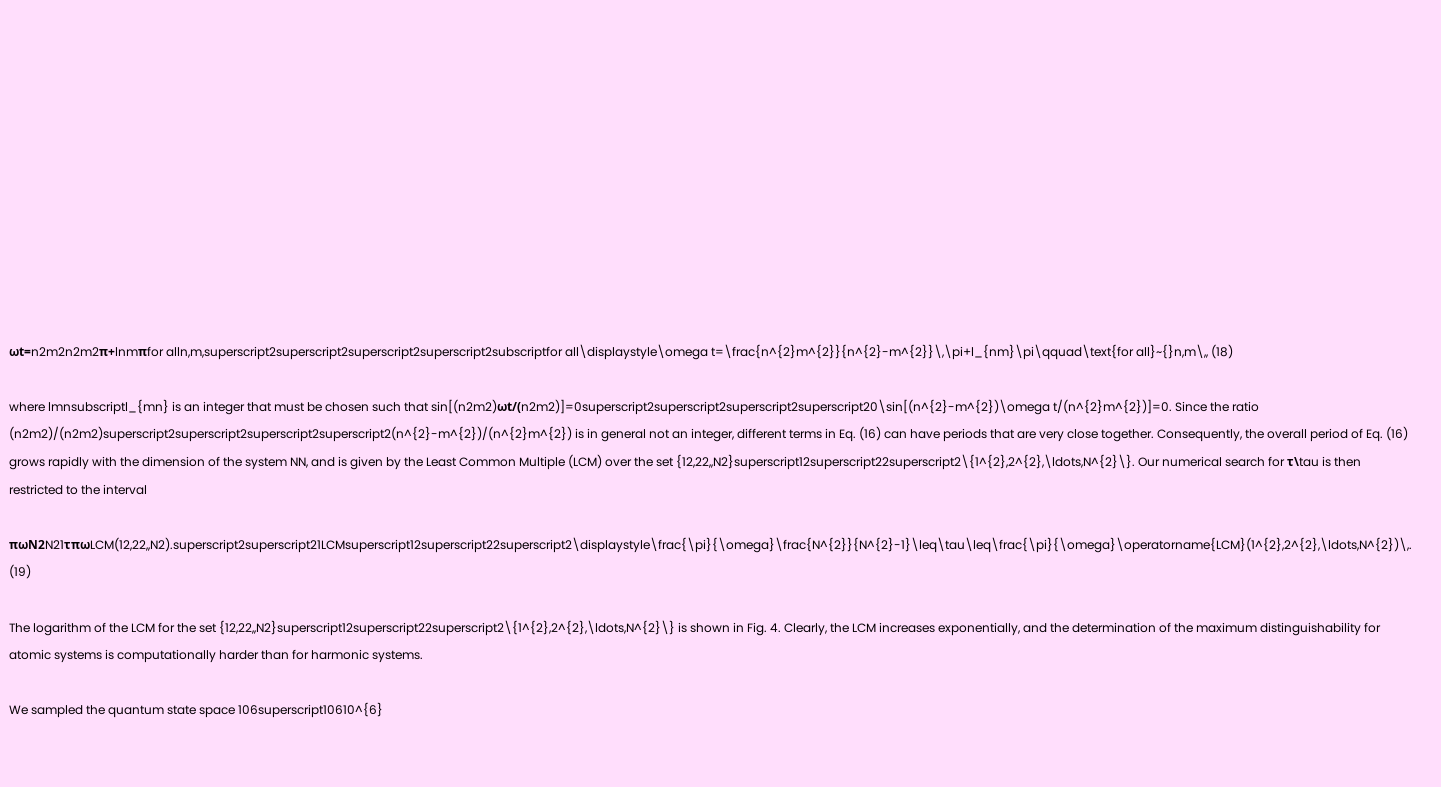ωt=n2m2n2m2π+lnmπfor alln,m,superscript2superscript2superscript2superscript2subscriptfor all\displaystyle\omega t=\frac{n^{2}m^{2}}{n^{2}-m^{2}}\,\pi+l_{nm}\pi\qquad\text{for all}~{}n,m\,, (18)

where lmnsubscriptl_{mn} is an integer that must be chosen such that sin[(n2m2)ωt/(n2m2)]=0superscript2superscript2superscript2superscript20\sin[(n^{2}-m^{2})\omega t/(n^{2}m^{2})]=0. Since the ratio (n2m2)/(n2m2)superscript2superscript2superscript2superscript2(n^{2}-m^{2})/(n^{2}m^{2}) is in general not an integer, different terms in Eq. (16) can have periods that are very close together. Consequently, the overall period of Eq. (16) grows rapidly with the dimension of the system NN, and is given by the Least Common Multiple (LCM) over the set {12,22,,N2}superscript12superscript22superscript2\{1^{2},2^{2},\ldots,N^{2}\}. Our numerical search for τ\tau is then restricted to the interval

πωN2N21τπωLCM(12,22,,N2).superscript2superscript21LCMsuperscript12superscript22superscript2\displaystyle\frac{\pi}{\omega}\frac{N^{2}}{N^{2}-1}\leq\tau\leq\frac{\pi}{\omega}\operatorname{LCM}(1^{2},2^{2},\ldots,N^{2})\,. (19)

The logarithm of the LCM for the set {12,22,,N2}superscript12superscript22superscript2\{1^{2},2^{2},\ldots,N^{2}\} is shown in Fig. 4. Clearly, the LCM increases exponentially, and the determination of the maximum distinguishability for atomic systems is computationally harder than for harmonic systems.

We sampled the quantum state space 106superscript10610^{6}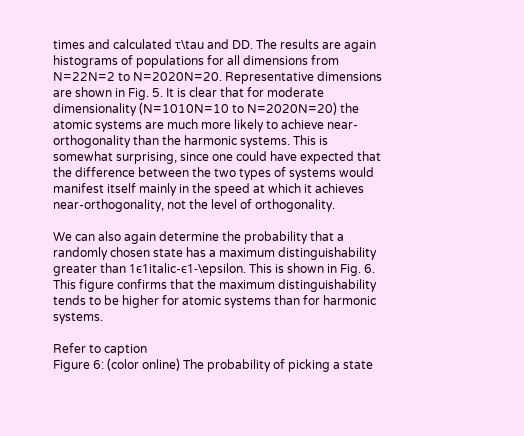times and calculated τ\tau and DD. The results are again histograms of populations for all dimensions from N=22N=2 to N=2020N=20. Representative dimensions are shown in Fig. 5. It is clear that for moderate dimensionality (N=1010N=10 to N=2020N=20) the atomic systems are much more likely to achieve near-orthogonality than the harmonic systems. This is somewhat surprising, since one could have expected that the difference between the two types of systems would manifest itself mainly in the speed at which it achieves near-orthogonality, not the level of orthogonality.

We can also again determine the probability that a randomly chosen state has a maximum distinguishability greater than 1ϵ1italic-ϵ1-\epsilon. This is shown in Fig. 6. This figure confirms that the maximum distinguishability tends to be higher for atomic systems than for harmonic systems.

Refer to caption
Figure 6: (color online) The probability of picking a state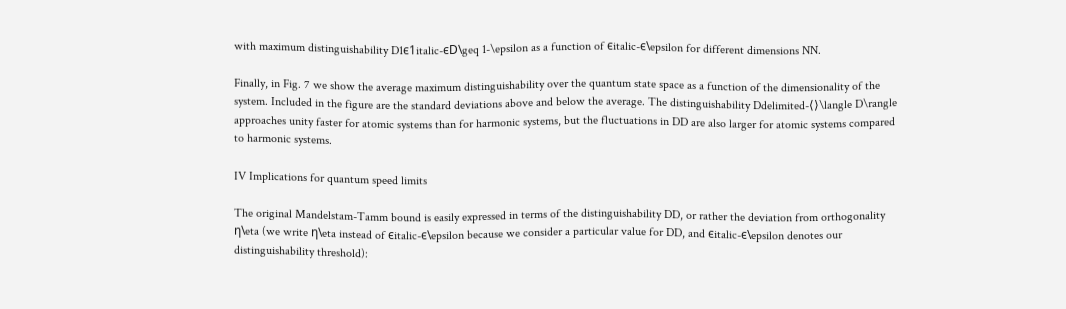with maximum distinguishability D1ϵ1italic-ϵD\geq 1-\epsilon as a function of ϵitalic-ϵ\epsilon for different dimensions NN.

Finally, in Fig. 7 we show the average maximum distinguishability over the quantum state space as a function of the dimensionality of the system. Included in the figure are the standard deviations above and below the average. The distinguishability Ddelimited-⟨⟩\langle D\rangle approaches unity faster for atomic systems than for harmonic systems, but the fluctuations in DD are also larger for atomic systems compared to harmonic systems.

IV Implications for quantum speed limits

The original Mandelstam-Tamm bound is easily expressed in terms of the distinguishability DD, or rather the deviation from orthogonality η\eta (we write η\eta instead of ϵitalic-ϵ\epsilon because we consider a particular value for DD, and ϵitalic-ϵ\epsilon denotes our distinguishability threshold):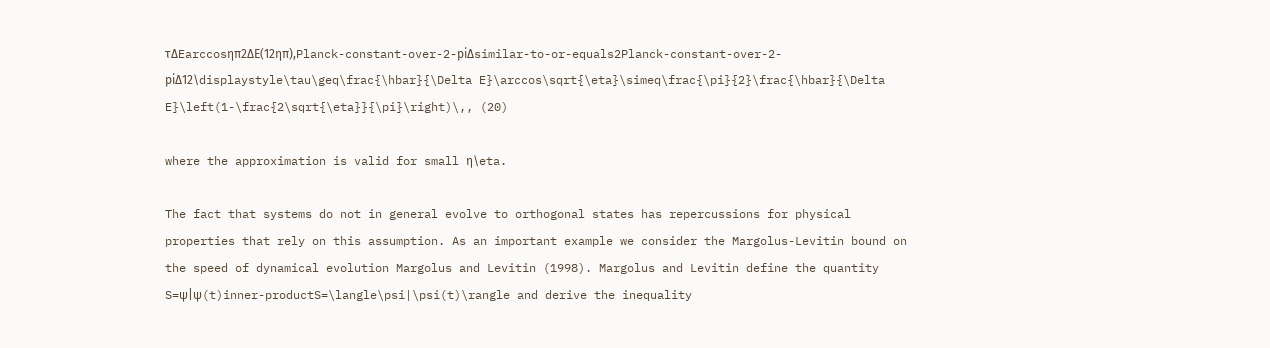τΔEarccosηπ2ΔE(12ηπ),Planck-constant-over-2-piΔsimilar-to-or-equals2Planck-constant-over-2-piΔ12\displaystyle\tau\geq\frac{\hbar}{\Delta E}\arccos\sqrt{\eta}\simeq\frac{\pi}{2}\frac{\hbar}{\Delta E}\left(1-\frac{2\sqrt{\eta}}{\pi}\right)\,, (20)

where the approximation is valid for small η\eta.

The fact that systems do not in general evolve to orthogonal states has repercussions for physical properties that rely on this assumption. As an important example we consider the Margolus-Levitin bound on the speed of dynamical evolution Margolus and Levitin (1998). Margolus and Levitin define the quantity S=ψ|ψ(t)inner-productS=\langle\psi|\psi(t)\rangle and derive the inequality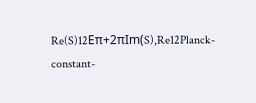Re(S)12Eπ+2πIm(S),Re12Planck-constant-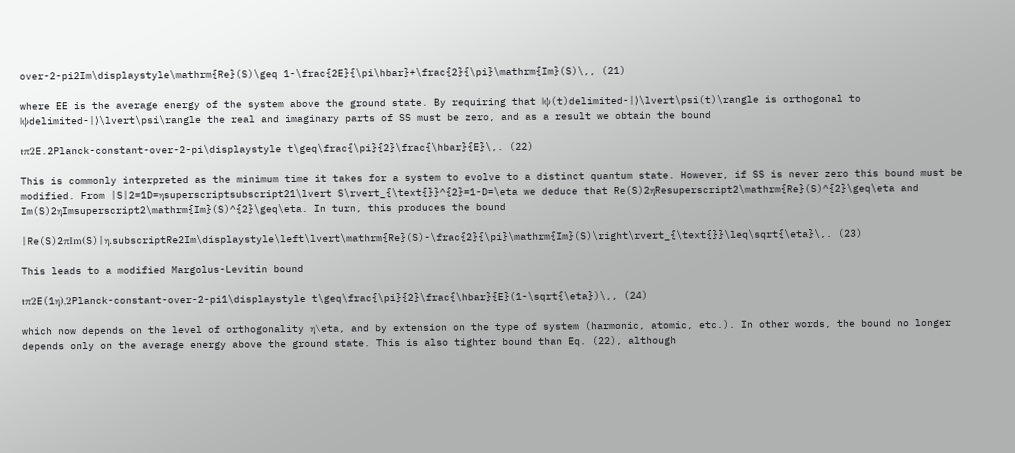over-2-pi2Im\displaystyle\mathrm{Re}(S)\geq 1-\frac{2E}{\pi\hbar}+\frac{2}{\pi}\mathrm{Im}(S)\,, (21)

where EE is the average energy of the system above the ground state. By requiring that |ψ(t)delimited-|⟩\lvert\psi(t)\rangle is orthogonal to |ψdelimited-|⟩\lvert\psi\rangle the real and imaginary parts of SS must be zero, and as a result we obtain the bound

tπ2E.2Planck-constant-over-2-pi\displaystyle t\geq\frac{\pi}{2}\frac{\hbar}{E}\,. (22)

This is commonly interpreted as the minimum time it takes for a system to evolve to a distinct quantum state. However, if SS is never zero this bound must be modified. From |S|2=1D=ηsuperscriptsubscript21\lvert S\rvert_{\text{}}^{2}=1-D=\eta we deduce that Re(S)2ηResuperscript2\mathrm{Re}(S)^{2}\geq\eta and Im(S)2ηImsuperscript2\mathrm{Im}(S)^{2}\geq\eta. In turn, this produces the bound

|Re(S)2πIm(S)|η.subscriptRe2Im\displaystyle\left\lvert\mathrm{Re}(S)-\frac{2}{\pi}\mathrm{Im}(S)\right\rvert_{\text{}}\leq\sqrt{\eta}\,. (23)

This leads to a modified Margolus-Levitin bound

tπ2E(1η),2Planck-constant-over-2-pi1\displaystyle t\geq\frac{\pi}{2}\frac{\hbar}{E}(1-\sqrt{\eta})\,, (24)

which now depends on the level of orthogonality η\eta, and by extension on the type of system (harmonic, atomic, etc.). In other words, the bound no longer depends only on the average energy above the ground state. This is also tighter bound than Eq. (22), although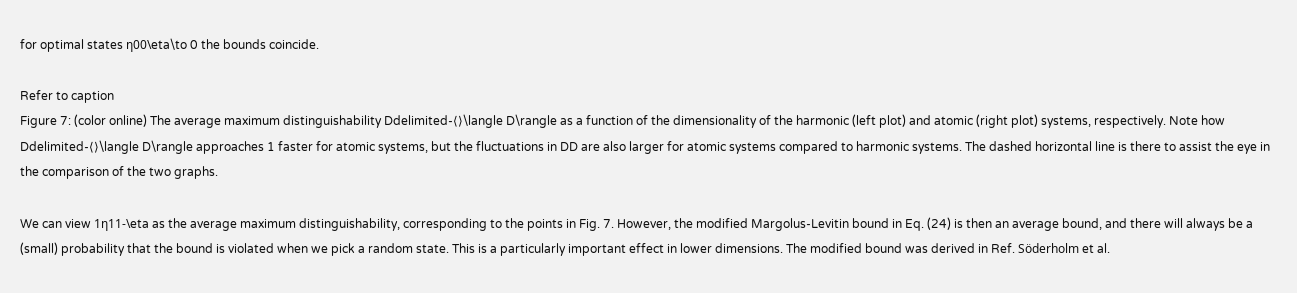for optimal states η00\eta\to 0 the bounds coincide.

Refer to caption
Figure 7: (color online) The average maximum distinguishability Ddelimited-⟨⟩\langle D\rangle as a function of the dimensionality of the harmonic (left plot) and atomic (right plot) systems, respectively. Note how Ddelimited-⟨⟩\langle D\rangle approaches 1 faster for atomic systems, but the fluctuations in DD are also larger for atomic systems compared to harmonic systems. The dashed horizontal line is there to assist the eye in the comparison of the two graphs.

We can view 1η11-\eta as the average maximum distinguishability, corresponding to the points in Fig. 7. However, the modified Margolus-Levitin bound in Eq. (24) is then an average bound, and there will always be a (small) probability that the bound is violated when we pick a random state. This is a particularly important effect in lower dimensions. The modified bound was derived in Ref. Söderholm et al.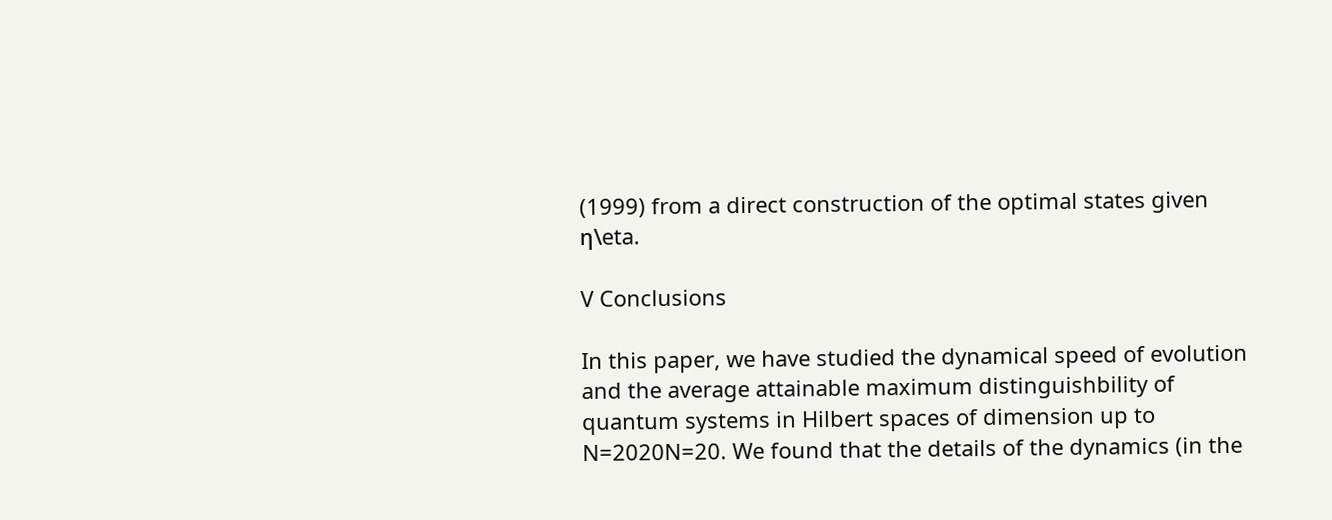(1999) from a direct construction of the optimal states given η\eta.

V Conclusions

In this paper, we have studied the dynamical speed of evolution and the average attainable maximum distinguishbility of quantum systems in Hilbert spaces of dimension up to N=2020N=20. We found that the details of the dynamics (in the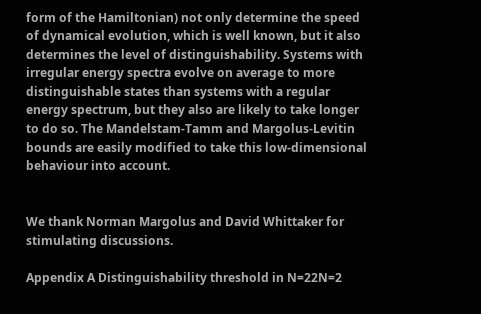form of the Hamiltonian) not only determine the speed of dynamical evolution, which is well known, but it also determines the level of distinguishability. Systems with irregular energy spectra evolve on average to more distinguishable states than systems with a regular energy spectrum, but they also are likely to take longer to do so. The Mandelstam-Tamm and Margolus-Levitin bounds are easily modified to take this low-dimensional behaviour into account.


We thank Norman Margolus and David Whittaker for stimulating discussions.

Appendix A Distinguishability threshold in N=22N=2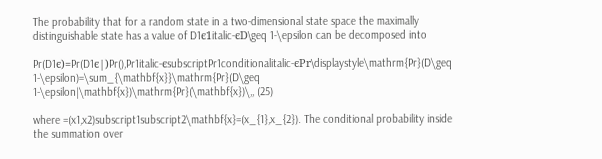The probability that for a random state in a two-dimensional state space the maximally distinguishable state has a value of D1ϵ1italic-ϵD\geq 1-\epsilon can be decomposed into

Pr(D1ϵ)=Pr(D1ϵ|)Pr(),Pr1italic-ϵsubscriptPr1conditionalitalic-ϵPr\displaystyle\mathrm{Pr}(D\geq 1-\epsilon)=\sum_{\mathbf{x}}\mathrm{Pr}(D\geq 1-\epsilon|\mathbf{x})\mathrm{Pr}(\mathbf{x})\,, (25)

where =(x1,x2)subscript1subscript2\mathbf{x}=(x_{1},x_{2}). The conditional probability inside the summation over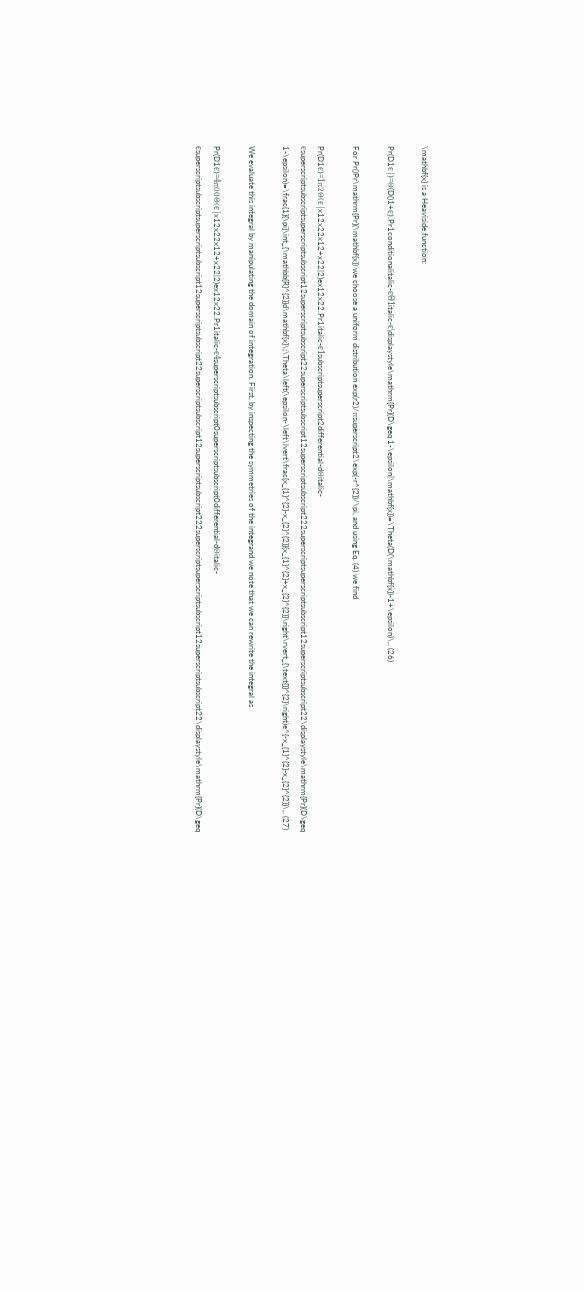\mathbf{x} is a Heaviside function:

Pr(D1ϵ|)=Θ(D()1+ϵ).Pr1conditionalitalic-ϵΘ1italic-ϵ\displaystyle\mathrm{Pr}(D\geq 1-\epsilon|\mathbf{x})=\Theta(D(\mathbf{x})-1+\epsilon)\,. (26)

For Pr()Pr\mathrm{Pr}(\mathbf{x}) we choose a uniform distribution exp(r2)/πsuperscript2\exp(-r^{2})/\pi, and using Eq. (4) we find

Pr(D1ϵ)=1π2Θ(ϵ|x12x22x12+x22|2)ex12x22.Pr1italic-ϵ1subscriptsuperscript2differential-dΘitalic-ϵsuperscriptsubscriptsuperscriptsubscript12superscriptsubscript22superscriptsubscript12superscriptsubscript222superscriptsuperscriptsubscript12superscriptsubscript22\displaystyle\mathrm{Pr}(D\geq 1-\epsilon)=\frac{1}{\pi}\int_{\mathbb{R}^{2}}d\mathbf{x}\;\Theta\left(\epsilon-\left\lvert\frac{x_{1}^{2}-x_{2}^{2}}{x_{1}^{2}+x_{2}^{2}}\right\rvert_{\text{}}^{2}\right)e^{-x_{1}^{2}-x_{2}^{2}}\,. (27)

We evaluate this integral by manipulating the domain of integration. First, by inspecting the symmetries of the integrand we note that we can rewrite the integral as

Pr(D1ϵ)=4π00Θ(ϵ|x12x22x12+x22|2)ex12x22.Pr1italic-ϵ4superscriptsubscript0superscriptsubscript0differential-dΘitalic-ϵsuperscriptsubscriptsuperscriptsubscript12superscriptsubscript22superscriptsubscript12superscriptsubscript222superscriptsuperscriptsubscript12superscriptsubscript22\displaystyle\mathrm{Pr}(D\geq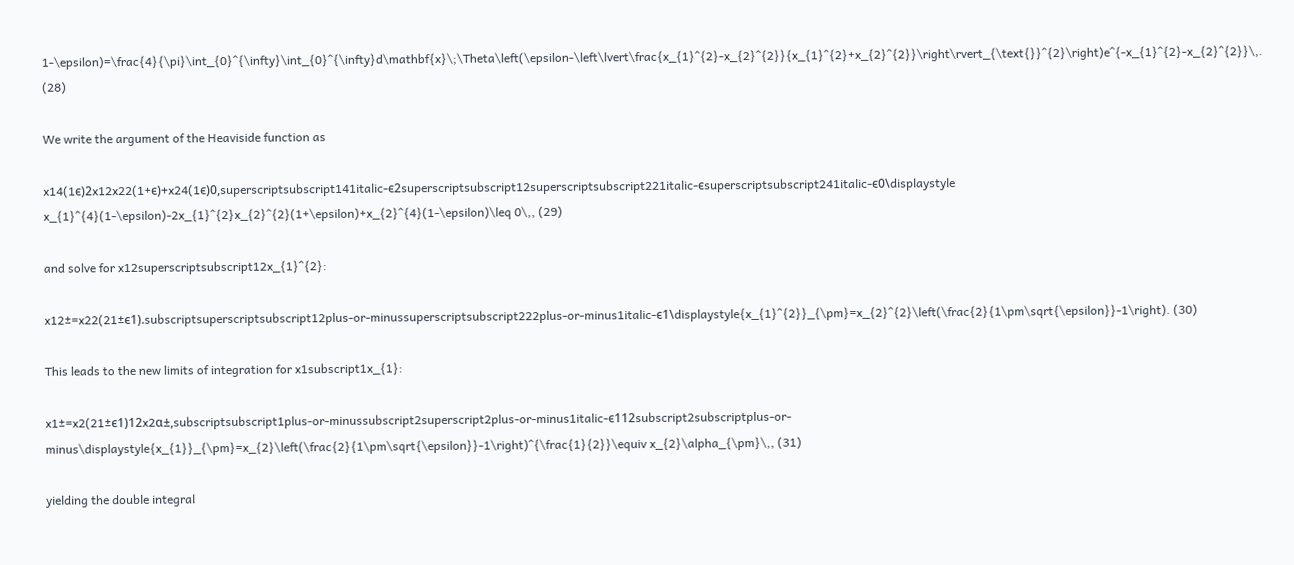1-\epsilon)=\frac{4}{\pi}\int_{0}^{\infty}\int_{0}^{\infty}d\mathbf{x}\;\Theta\left(\epsilon-\left\lvert\frac{x_{1}^{2}-x_{2}^{2}}{x_{1}^{2}+x_{2}^{2}}\right\rvert_{\text{}}^{2}\right)e^{-x_{1}^{2}-x_{2}^{2}}\,. (28)

We write the argument of the Heaviside function as

x14(1ϵ)2x12x22(1+ϵ)+x24(1ϵ)0,superscriptsubscript141italic-ϵ2superscriptsubscript12superscriptsubscript221italic-ϵsuperscriptsubscript241italic-ϵ0\displaystyle x_{1}^{4}(1-\epsilon)-2x_{1}^{2}x_{2}^{2}(1+\epsilon)+x_{2}^{4}(1-\epsilon)\leq 0\,, (29)

and solve for x12superscriptsubscript12x_{1}^{2}:

x12±=x22(21±ϵ1).subscriptsuperscriptsubscript12plus-or-minussuperscriptsubscript222plus-or-minus1italic-ϵ1\displaystyle{x_{1}^{2}}_{\pm}=x_{2}^{2}\left(\frac{2}{1\pm\sqrt{\epsilon}}-1\right). (30)

This leads to the new limits of integration for x1subscript1x_{1}:

x1±=x2(21±ϵ1)12x2α±,subscriptsubscript1plus-or-minussubscript2superscript2plus-or-minus1italic-ϵ112subscript2subscriptplus-or-minus\displaystyle{x_{1}}_{\pm}=x_{2}\left(\frac{2}{1\pm\sqrt{\epsilon}}-1\right)^{\frac{1}{2}}\equiv x_{2}\alpha_{\pm}\,, (31)

yielding the double integral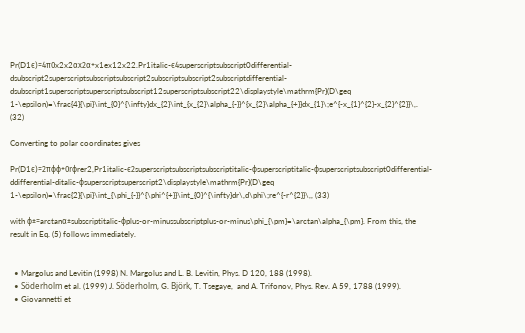Pr(D1ϵ)=4π0x2x2αx2α+x1ex12x22.Pr1italic-ϵ4superscriptsubscript0differential-dsubscript2superscriptsubscriptsubscript2subscriptsubscript2subscriptdifferential-dsubscript1superscriptsuperscriptsubscript12superscriptsubscript22\displaystyle\mathrm{Pr}(D\geq 1-\epsilon)=\frac{4}{\pi}\int_{0}^{\infty}dx_{2}\int_{x_{2}\alpha_{-}}^{x_{2}\alpha_{+}}dx_{1}\;e^{-x_{1}^{2}-x_{2}^{2}}\,. (32)

Converting to polar coordinates gives

Pr(D1ϵ)=2πϕϕ+0rϕrer2,Pr1italic-ϵ2superscriptsubscriptsubscriptitalic-ϕsuperscriptitalic-ϕsuperscriptsubscript0differential-ddifferential-ditalic-ϕsuperscriptsuperscript2\displaystyle\mathrm{Pr}(D\geq 1-\epsilon)=\frac{2}{\pi}\int_{\phi_{-}}^{\phi^{+}}\int_{0}^{\infty}dr\,d\phi\;re^{-r^{2}}\,, (33)

with ϕ±=arctanα±subscriptitalic-ϕplus-or-minussubscriptplus-or-minus\phi_{\pm}=\arctan\alpha_{\pm}. From this, the result in Eq. (5) follows immediately.


  • Margolus and Levitin (1998) N. Margolus and L. B. Levitin, Phys. D 120, 188 (1998).
  • Söderholm et al. (1999) J. Söderholm, G. Björk, T. Tsegaye,  and A. Trifonov, Phys. Rev. A 59, 1788 (1999).
  • Giovannetti et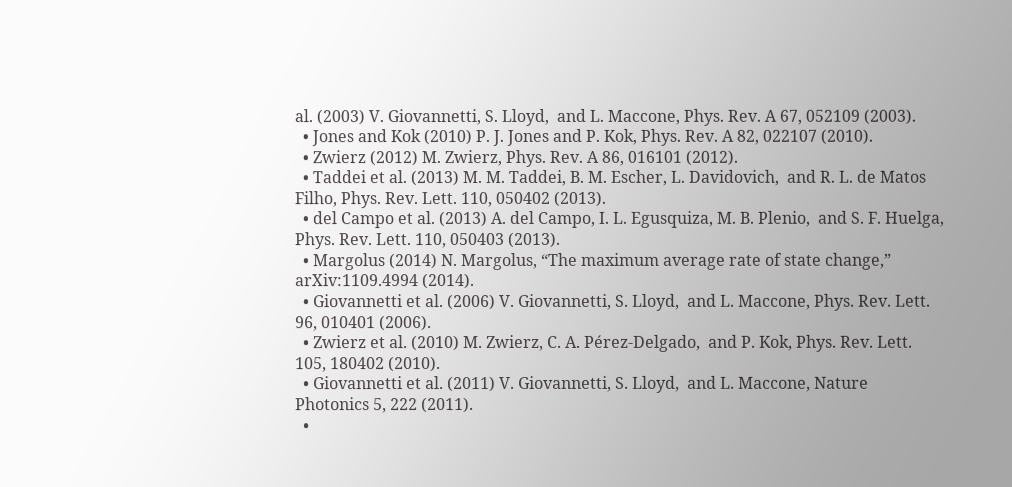al. (2003) V. Giovannetti, S. Lloyd,  and L. Maccone, Phys. Rev. A 67, 052109 (2003).
  • Jones and Kok (2010) P. J. Jones and P. Kok, Phys. Rev. A 82, 022107 (2010).
  • Zwierz (2012) M. Zwierz, Phys. Rev. A 86, 016101 (2012).
  • Taddei et al. (2013) M. M. Taddei, B. M. Escher, L. Davidovich,  and R. L. de Matos Filho, Phys. Rev. Lett. 110, 050402 (2013).
  • del Campo et al. (2013) A. del Campo, I. L. Egusquiza, M. B. Plenio,  and S. F. Huelga, Phys. Rev. Lett. 110, 050403 (2013).
  • Margolus (2014) N. Margolus, “The maximum average rate of state change,” arXiv:1109.4994 (2014).
  • Giovannetti et al. (2006) V. Giovannetti, S. Lloyd,  and L. Maccone, Phys. Rev. Lett. 96, 010401 (2006).
  • Zwierz et al. (2010) M. Zwierz, C. A. Pérez-Delgado,  and P. Kok, Phys. Rev. Lett. 105, 180402 (2010).
  • Giovannetti et al. (2011) V. Giovannetti, S. Lloyd,  and L. Maccone, Nature Photonics 5, 222 (2011).
  •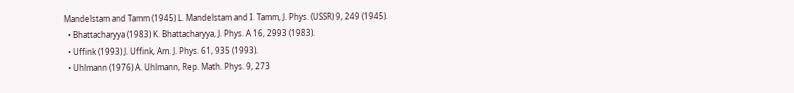Mandelstam and Tamm (1945) L. Mandelstam and I. Tamm, J. Phys. (USSR) 9, 249 (1945).
  • Bhattacharyya (1983) K. Bhattacharyya, J. Phys. A 16, 2993 (1983).
  • Uffink (1993) J. Uffink, Am. J. Phys. 61, 935 (1993).
  • Uhlmann (1976) A. Uhlmann, Rep. Math. Phys. 9, 273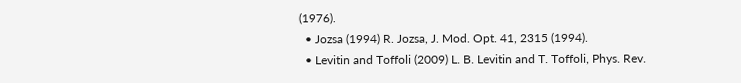(1976).
  • Jozsa (1994) R. Jozsa, J. Mod. Opt. 41, 2315 (1994).
  • Levitin and Toffoli (2009) L. B. Levitin and T. Toffoli, Phys. Rev.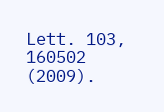Lett. 103, 160502 (2009).